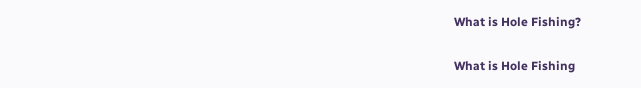What is Hole Fishing?

What is Hole Fishing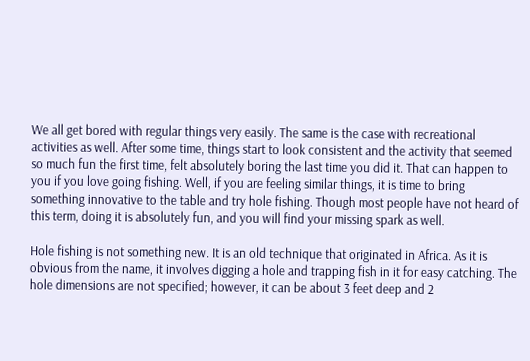We all get bored with regular things very easily. The same is the case with recreational activities as well. After some time, things start to look consistent and the activity that seemed so much fun the first time, felt absolutely boring the last time you did it. That can happen to you if you love going fishing. Well, if you are feeling similar things, it is time to bring something innovative to the table and try hole fishing. Though most people have not heard of this term, doing it is absolutely fun, and you will find your missing spark as well.

Hole fishing is not something new. It is an old technique that originated in Africa. As it is obvious from the name, it involves digging a hole and trapping fish in it for easy catching. The hole dimensions are not specified; however, it can be about 3 feet deep and 2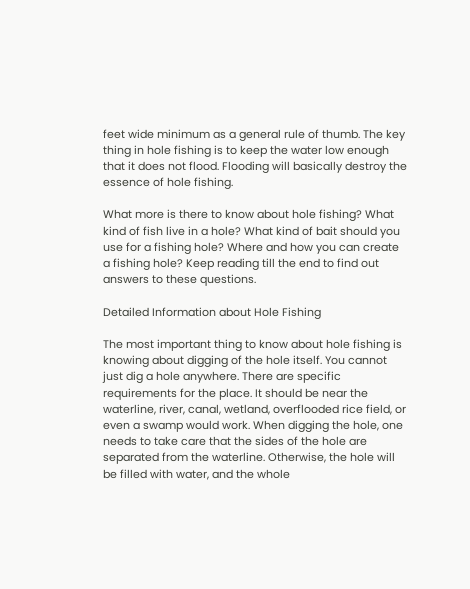feet wide minimum as a general rule of thumb. The key thing in hole fishing is to keep the water low enough that it does not flood. Flooding will basically destroy the essence of hole fishing.

What more is there to know about hole fishing? What kind of fish live in a hole? What kind of bait should you use for a fishing hole? Where and how you can create a fishing hole? Keep reading till the end to find out answers to these questions.

Detailed Information about Hole Fishing

The most important thing to know about hole fishing is knowing about digging of the hole itself. You cannot just dig a hole anywhere. There are specific requirements for the place. It should be near the waterline, river, canal, wetland, overflooded rice field, or even a swamp would work. When digging the hole, one needs to take care that the sides of the hole are separated from the waterline. Otherwise, the hole will be filled with water, and the whole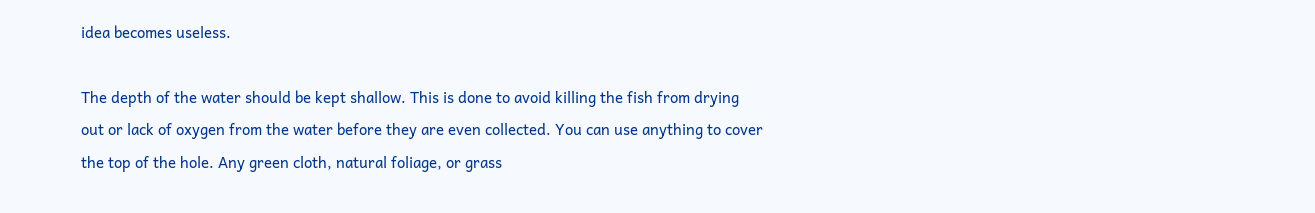idea becomes useless.

The depth of the water should be kept shallow. This is done to avoid killing the fish from drying out or lack of oxygen from the water before they are even collected. You can use anything to cover the top of the hole. Any green cloth, natural foliage, or grass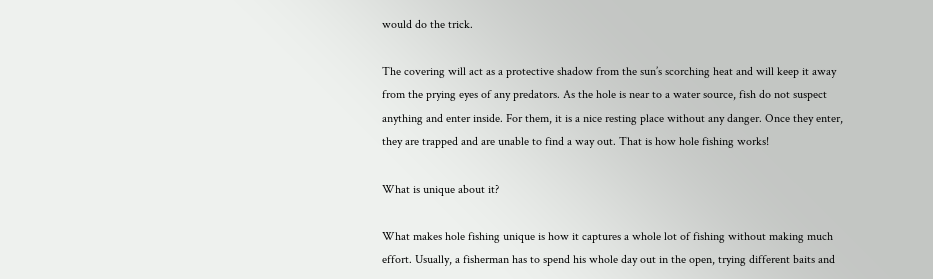would do the trick.

The covering will act as a protective shadow from the sun’s scorching heat and will keep it away from the prying eyes of any predators. As the hole is near to a water source, fish do not suspect anything and enter inside. For them, it is a nice resting place without any danger. Once they enter, they are trapped and are unable to find a way out. That is how hole fishing works!

What is unique about it?

What makes hole fishing unique is how it captures a whole lot of fishing without making much effort. Usually, a fisherman has to spend his whole day out in the open, trying different baits and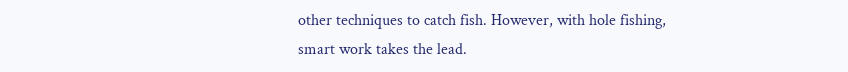other techniques to catch fish. However, with hole fishing, smart work takes the lead.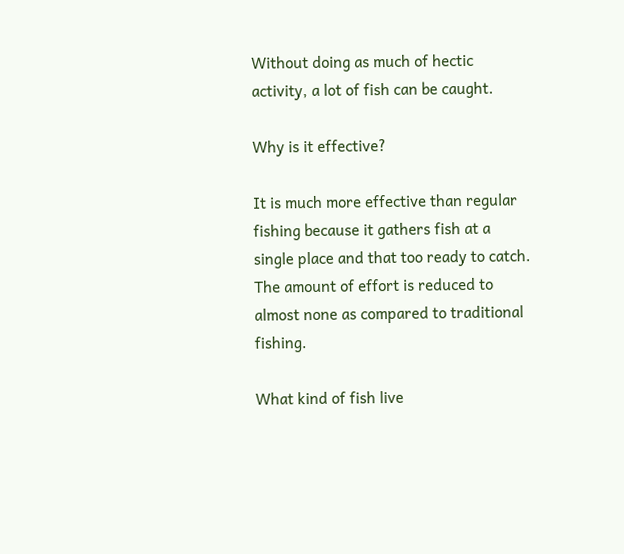Without doing as much of hectic activity, a lot of fish can be caught.

Why is it effective?

It is much more effective than regular fishing because it gathers fish at a single place and that too ready to catch. The amount of effort is reduced to almost none as compared to traditional fishing.

What kind of fish live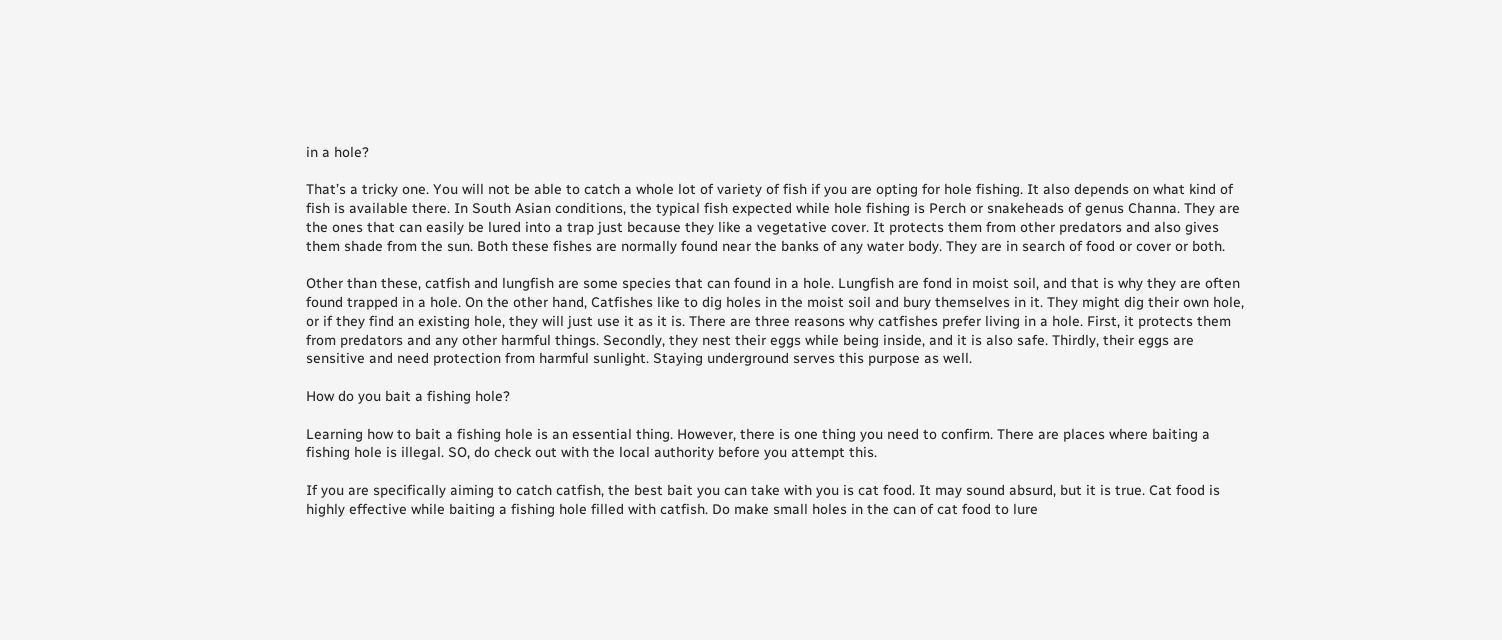in a hole?

That’s a tricky one. You will not be able to catch a whole lot of variety of fish if you are opting for hole fishing. It also depends on what kind of fish is available there. In South Asian conditions, the typical fish expected while hole fishing is Perch or snakeheads of genus Channa. They are the ones that can easily be lured into a trap just because they like a vegetative cover. It protects them from other predators and also gives them shade from the sun. Both these fishes are normally found near the banks of any water body. They are in search of food or cover or both.

Other than these, catfish and lungfish are some species that can found in a hole. Lungfish are fond in moist soil, and that is why they are often found trapped in a hole. On the other hand, Catfishes like to dig holes in the moist soil and bury themselves in it. They might dig their own hole, or if they find an existing hole, they will just use it as it is. There are three reasons why catfishes prefer living in a hole. First, it protects them from predators and any other harmful things. Secondly, they nest their eggs while being inside, and it is also safe. Thirdly, their eggs are sensitive and need protection from harmful sunlight. Staying underground serves this purpose as well.

How do you bait a fishing hole?

Learning how to bait a fishing hole is an essential thing. However, there is one thing you need to confirm. There are places where baiting a fishing hole is illegal. SO, do check out with the local authority before you attempt this.

If you are specifically aiming to catch catfish, the best bait you can take with you is cat food. It may sound absurd, but it is true. Cat food is highly effective while baiting a fishing hole filled with catfish. Do make small holes in the can of cat food to lure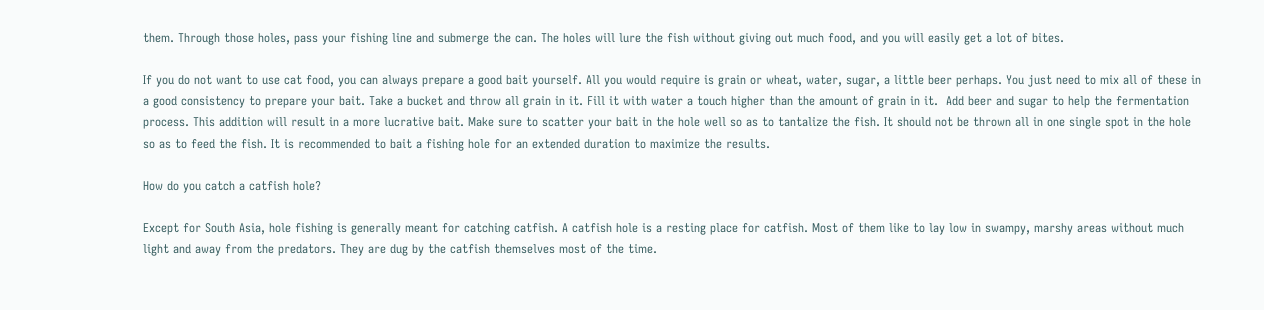them. Through those holes, pass your fishing line and submerge the can. The holes will lure the fish without giving out much food, and you will easily get a lot of bites.

If you do not want to use cat food, you can always prepare a good bait yourself. All you would require is grain or wheat, water, sugar, a little beer perhaps. You just need to mix all of these in a good consistency to prepare your bait. Take a bucket and throw all grain in it. Fill it with water a touch higher than the amount of grain in it.  Add beer and sugar to help the fermentation process. This addition will result in a more lucrative bait. Make sure to scatter your bait in the hole well so as to tantalize the fish. It should not be thrown all in one single spot in the hole so as to feed the fish. It is recommended to bait a fishing hole for an extended duration to maximize the results.

How do you catch a catfish hole?

Except for South Asia, hole fishing is generally meant for catching catfish. A catfish hole is a resting place for catfish. Most of them like to lay low in swampy, marshy areas without much light and away from the predators. They are dug by the catfish themselves most of the time.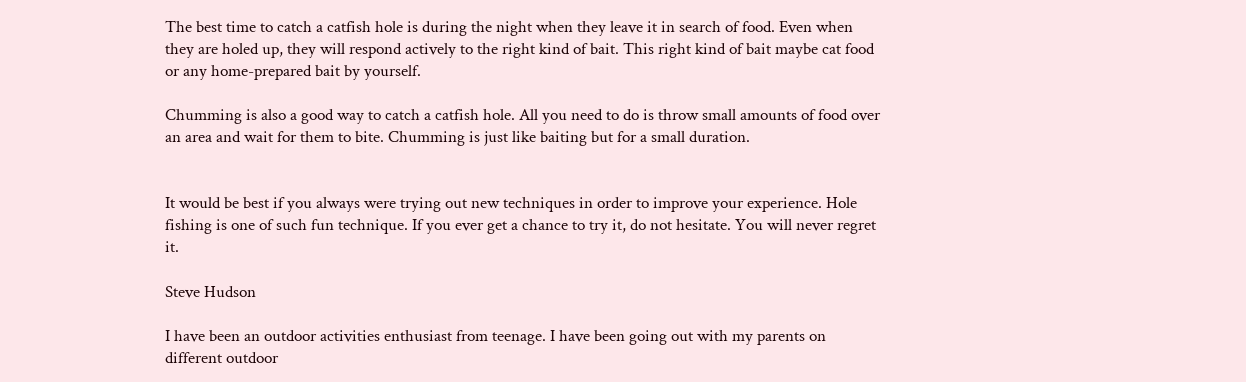The best time to catch a catfish hole is during the night when they leave it in search of food. Even when they are holed up, they will respond actively to the right kind of bait. This right kind of bait maybe cat food or any home-prepared bait by yourself.

Chumming is also a good way to catch a catfish hole. All you need to do is throw small amounts of food over an area and wait for them to bite. Chumming is just like baiting but for a small duration.


It would be best if you always were trying out new techniques in order to improve your experience. Hole fishing is one of such fun technique. If you ever get a chance to try it, do not hesitate. You will never regret it.

Steve Hudson

I have been an outdoor activities enthusiast from teenage. I have been going out with my parents on different outdoor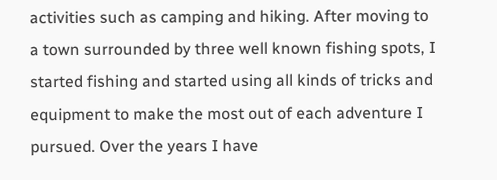activities such as camping and hiking. After moving to a town surrounded by three well known fishing spots, I started fishing and started using all kinds of tricks and equipment to make the most out of each adventure I pursued. Over the years I have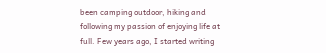been camping outdoor, hiking and following my passion of enjoying life at full. Few years ago, I started writing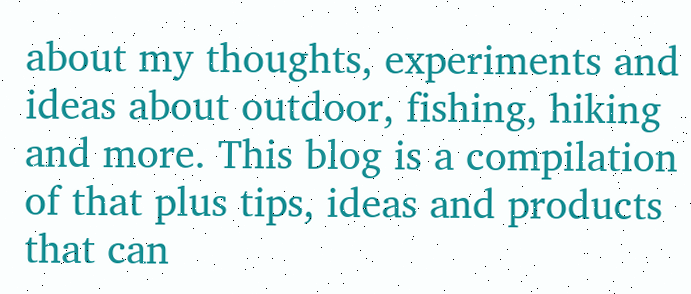about my thoughts, experiments and ideas about outdoor, fishing, hiking and more. This blog is a compilation of that plus tips, ideas and products that can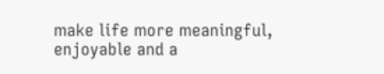make life more meaningful, enjoyable and a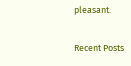pleasant.

Recent Posts